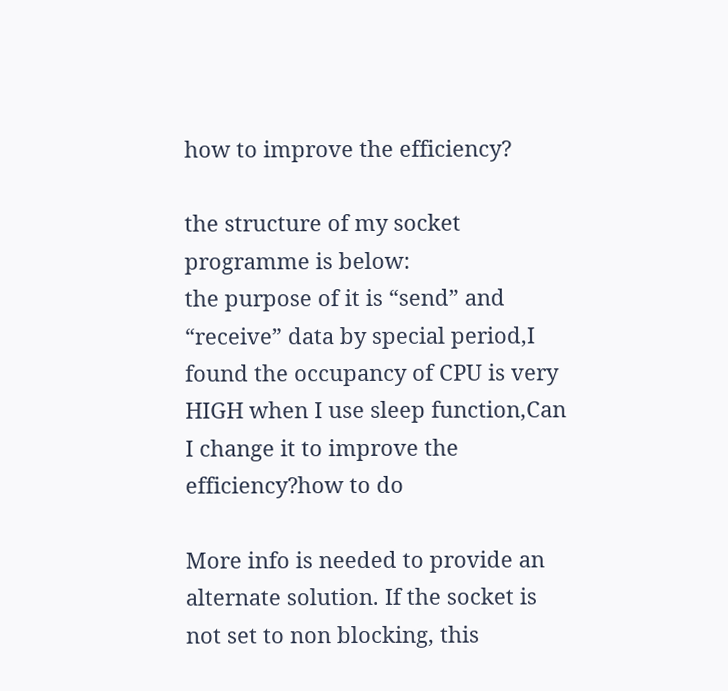how to improve the efficiency?

the structure of my socket programme is below:
the purpose of it is “send” and “receive” data by special period,I found the occupancy of CPU is very HIGH when I use sleep function,Can I change it to improve the efficiency?how to do

More info is needed to provide an alternate solution. If the socket is not set to non blocking, this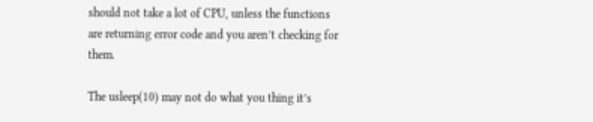should not take a lot of CPU, unless the functions are returning error code and you aren’t checking for them.

The usleep(10) may not do what you thing it’s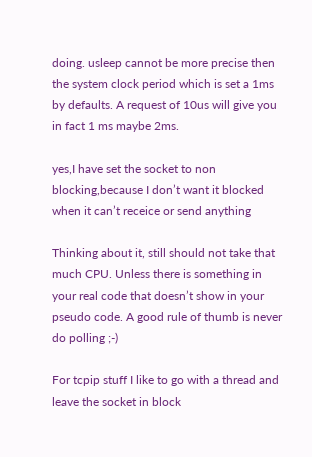doing. usleep cannot be more precise then the system clock period which is set a 1ms by defaults. A request of 10us will give you in fact 1 ms maybe 2ms.

yes,I have set the socket to non blocking,because I don’t want it blocked when it can’t receice or send anything

Thinking about it, still should not take that much CPU. Unless there is something in your real code that doesn’t show in your pseudo code. A good rule of thumb is never do polling ;-)

For tcpip stuff I like to go with a thread and leave the socket in block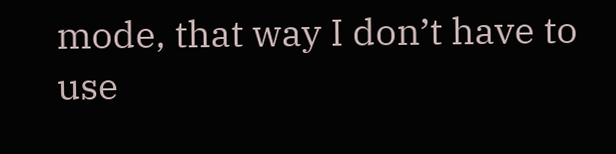mode, that way I don’t have to use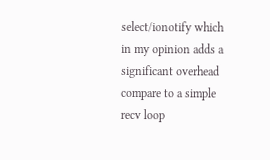select/ionotify which in my opinion adds a significant overhead compare to a simple recv loop